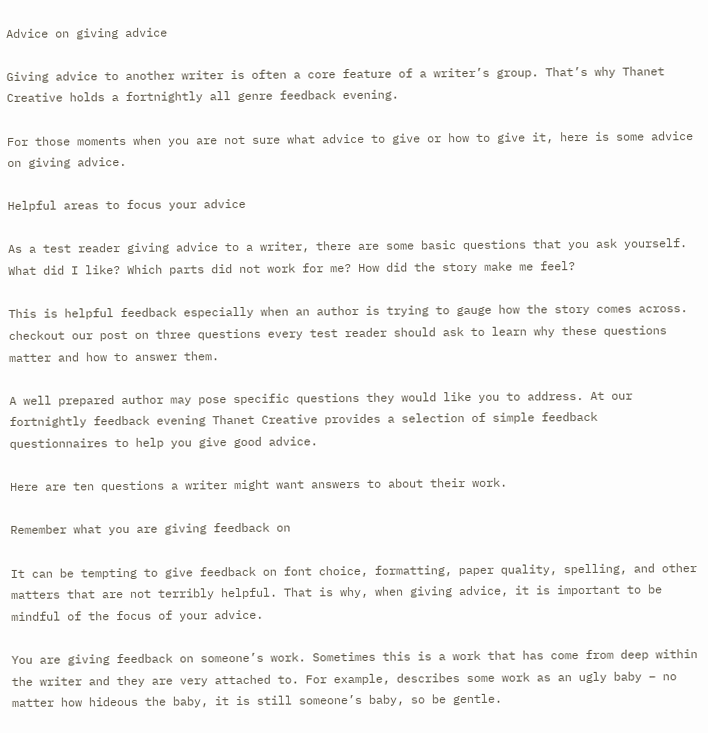Advice on giving advice

Giving advice to another writer is often a core feature of a writer’s group. That’s why Thanet Creative holds a fortnightly all genre feedback evening.

For those moments when you are not sure what advice to give or how to give it, here is some advice on giving advice.

Helpful areas to focus your advice

As a test reader giving advice to a writer, there are some basic questions that you ask yourself. What did I like? Which parts did not work for me? How did the story make me feel?

This is helpful feedback especially when an author is trying to gauge how the story comes across. checkout our post on three questions every test reader should ask to learn why these questions matter and how to answer them.

A well prepared author may pose specific questions they would like you to address. At our fortnightly feedback evening Thanet Creative provides a selection of simple feedback questionnaires to help you give good advice.

Here are ten questions a writer might want answers to about their work.

Remember what you are giving feedback on

It can be tempting to give feedback on font choice, formatting, paper quality, spelling, and other matters that are not terribly helpful. That is why, when giving advice, it is important to be mindful of the focus of your advice.

You are giving feedback on someone’s work. Sometimes this is a work that has come from deep within the writer and they are very attached to. For example, describes some work as an ugly baby – no matter how hideous the baby, it is still someone’s baby, so be gentle.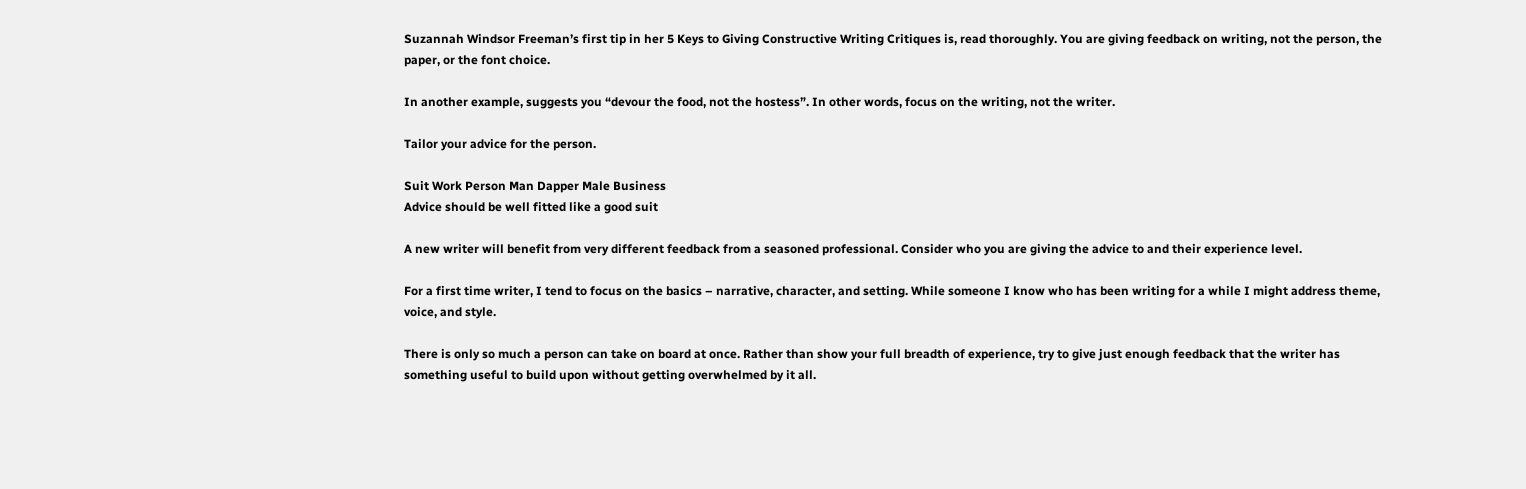Suzannah Windsor Freeman’s first tip in her 5 Keys to Giving Constructive Writing Critiques is, read thoroughly. You are giving feedback on writing, not the person, the paper, or the font choice.

In another example, suggests you “devour the food, not the hostess”. In other words, focus on the writing, not the writer.

Tailor your advice for the person.

Suit Work Person Man Dapper Male Business
Advice should be well fitted like a good suit

A new writer will benefit from very different feedback from a seasoned professional. Consider who you are giving the advice to and their experience level.

For a first time writer, I tend to focus on the basics – narrative, character, and setting. While someone I know who has been writing for a while I might address theme, voice, and style.

There is only so much a person can take on board at once. Rather than show your full breadth of experience, try to give just enough feedback that the writer has something useful to build upon without getting overwhelmed by it all.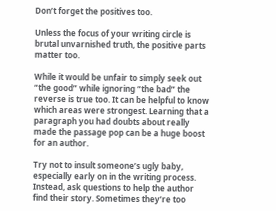Don’t forget the positives too.

Unless the focus of your writing circle is brutal unvarnished truth, the positive parts matter too.

While it would be unfair to simply seek out “the good” while ignoring “the bad” the reverse is true too. It can be helpful to know which areas were strongest. Learning that a paragraph you had doubts about really made the passage pop can be a huge boost for an author.

Try not to insult someone’s ugly baby, especially early on in the writing process. Instead, ask questions to help the author find their story. Sometimes they’re too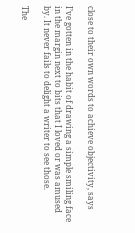close to their own words to achieve objectivity, says

I’ve gotten in the habit of drawing a simple smiling face in the margin next to bits that I loved or was amused by. It never fails to delight a writer to see those.

The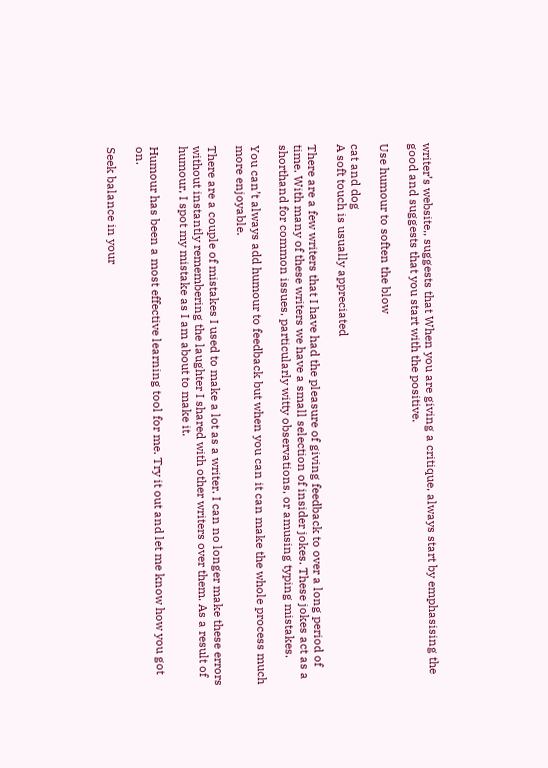writer’s website,, suggests that When you are giving a critique, always start by emphasising the good and suggests that you start with the positive.

Use humour to soften the blow

cat and dog
A soft touch is usually appreciated

There are a few writers that I have had the pleasure of giving feedback to over a long period of time. With many of these writers we have a small selection of insider jokes. These jokes act as a shorthand for common issues, particularly witty observations, or amusing typing mistakes.

You can’t always add humour to feedback but when you can it can make the whole process much more enjoyable.

There are a couple of mistakes I used to make a lot as a writer. I can no longer make these errors without instantly remembering the laughter I shared with other writers over them. As a result of humour, I spot my mistake as I am about to make it.

Humour has been a most effective learning tool for me. Try it out and let me know how you got on.

Seek balance in your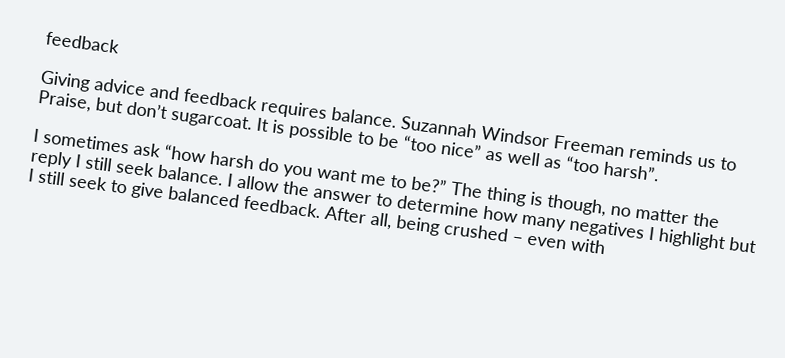feedback

Giving advice and feedback requires balance. Suzannah Windsor Freeman reminds us to Praise, but don’t sugarcoat. It is possible to be “too nice” as well as “too harsh”.

I sometimes ask “how harsh do you want me to be?” The thing is though, no matter the reply I still seek balance. I allow the answer to determine how many negatives I highlight but I still seek to give balanced feedback. After all, being crushed – even with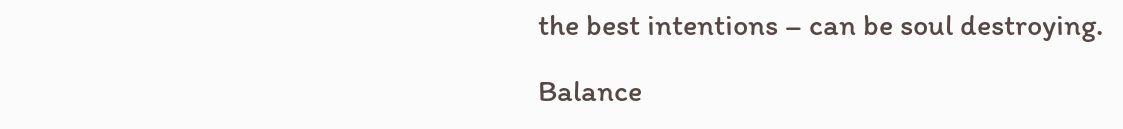the best intentions – can be soul destroying.

Balance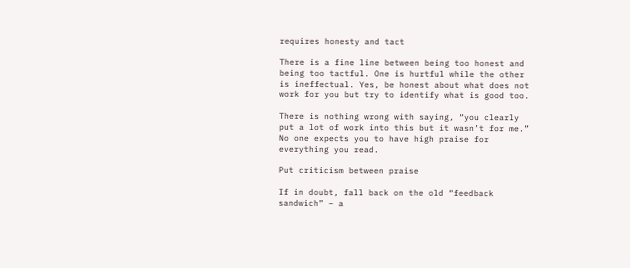requires honesty and tact

There is a fine line between being too honest and being too tactful. One is hurtful while the other is ineffectual. Yes, be honest about what does not work for you but try to identify what is good too.

There is nothing wrong with saying, “you clearly put a lot of work into this but it wasn’t for me.” No one expects you to have high praise for everything you read.

Put criticism between praise

If in doubt, fall back on the old “feedback sandwich” – a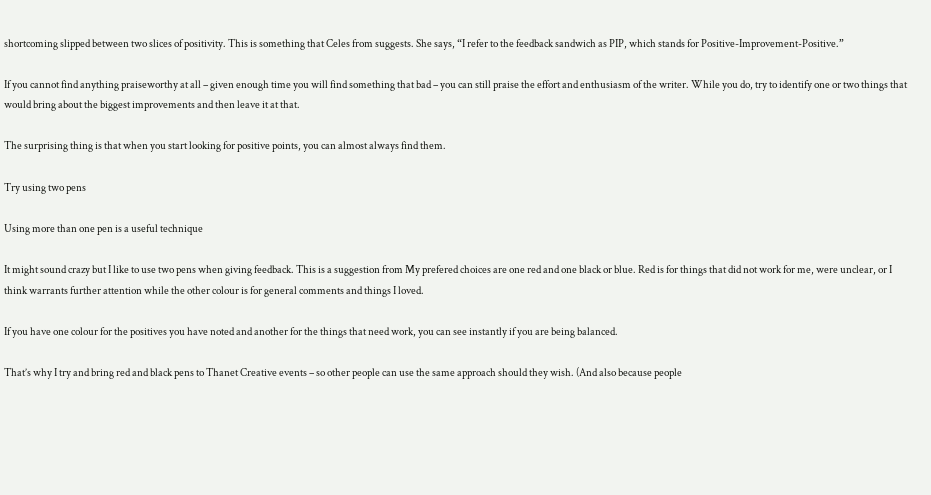shortcoming slipped between two slices of positivity. This is something that Celes from suggests. She says, “I refer to the feedback sandwich as PIP, which stands for Positive-Improvement-Positive.”

If you cannot find anything praiseworthy at all – given enough time you will find something that bad – you can still praise the effort and enthusiasm of the writer. While you do, try to identify one or two things that would bring about the biggest improvements and then leave it at that.

The surprising thing is that when you start looking for positive points, you can almost always find them.

Try using two pens

Using more than one pen is a useful technique

It might sound crazy but I like to use two pens when giving feedback. This is a suggestion from My prefered choices are one red and one black or blue. Red is for things that did not work for me, were unclear, or I think warrants further attention while the other colour is for general comments and things I loved.

If you have one colour for the positives you have noted and another for the things that need work, you can see instantly if you are being balanced.

That’s why I try and bring red and black pens to Thanet Creative events – so other people can use the same approach should they wish. (And also because people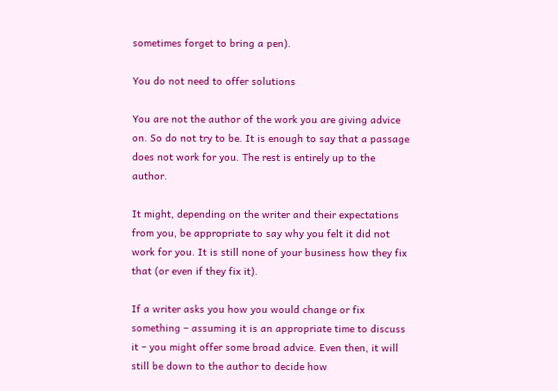sometimes forget to bring a pen).

You do not need to offer solutions

You are not the author of the work you are giving advice on. So do not try to be. It is enough to say that a passage does not work for you. The rest is entirely up to the author.

It might, depending on the writer and their expectations from you, be appropriate to say why you felt it did not work for you. It is still none of your business how they fix that (or even if they fix it).

If a writer asks you how you would change or fix something – assuming it is an appropriate time to discuss it – you might offer some broad advice. Even then, it will still be down to the author to decide how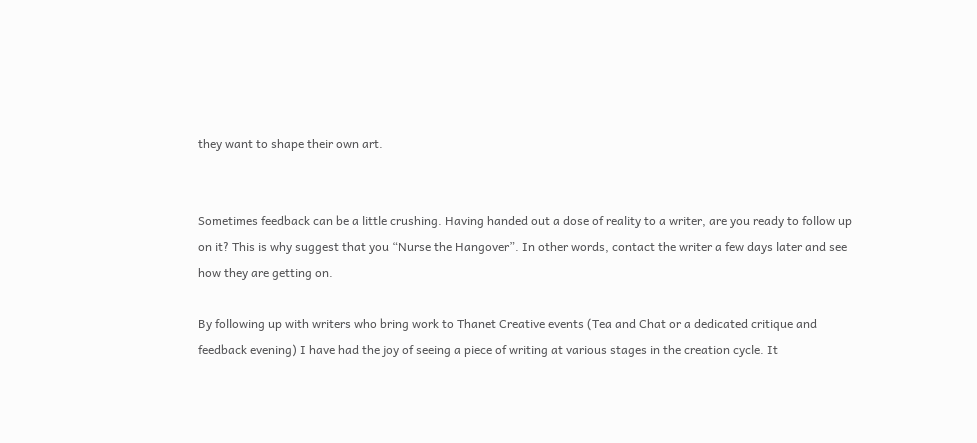they want to shape their own art.


Sometimes feedback can be a little crushing. Having handed out a dose of reality to a writer, are you ready to follow up on it? This is why suggest that you “Nurse the Hangover”. In other words, contact the writer a few days later and see how they are getting on.

By following up with writers who bring work to Thanet Creative events (Tea and Chat or a dedicated critique and feedback evening) I have had the joy of seeing a piece of writing at various stages in the creation cycle. It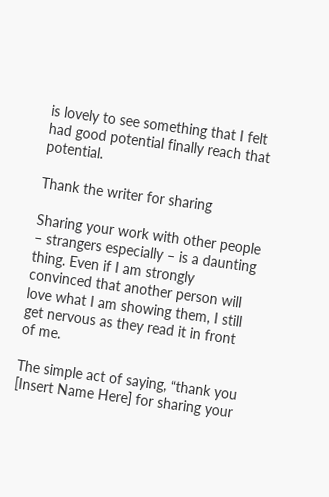is lovely to see something that I felt had good potential finally reach that potential.

Thank the writer for sharing

Sharing your work with other people – strangers especially – is a daunting thing. Even if I am strongly convinced that another person will love what I am showing them, I still get nervous as they read it in front of me.

The simple act of saying, “thank you [Insert Name Here] for sharing your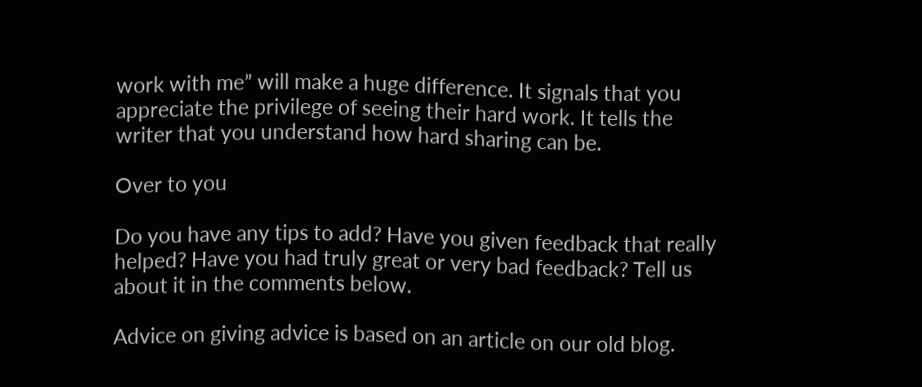work with me” will make a huge difference. It signals that you appreciate the privilege of seeing their hard work. It tells the writer that you understand how hard sharing can be.

Over to you

Do you have any tips to add? Have you given feedback that really helped? Have you had truly great or very bad feedback? Tell us about it in the comments below.

Advice on giving advice is based on an article on our old blog.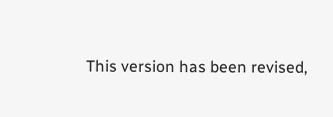This version has been revised,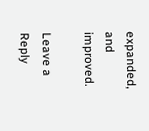expanded, and improved.

Leave a Reply